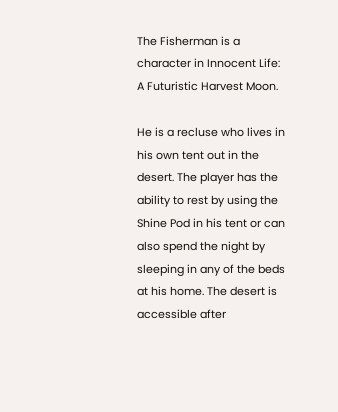The Fisherman is a character in Innocent Life: A Futuristic Harvest Moon.

He is a recluse who lives in his own tent out in the desert. The player has the ability to rest by using the Shine Pod in his tent or can also spend the night by sleeping in any of the beds at his home. The desert is accessible after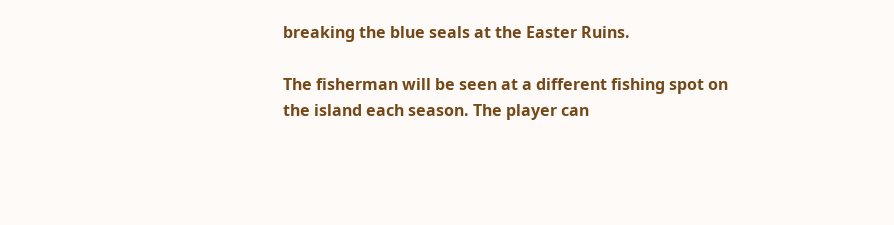breaking the blue seals at the Easter Ruins.

The fisherman will be seen at a different fishing spot on the island each season. The player can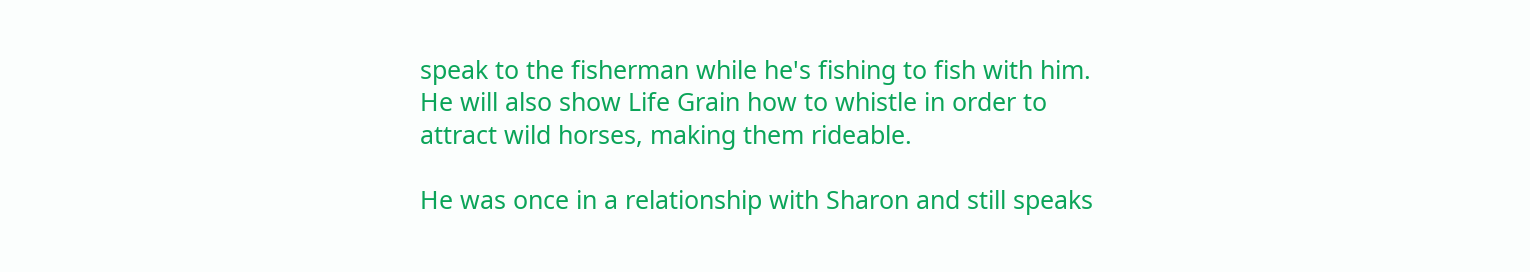speak to the fisherman while he's fishing to fish with him. He will also show Life Grain how to whistle in order to attract wild horses, making them rideable.

He was once in a relationship with Sharon and still speaks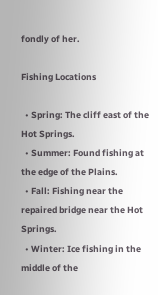fondly of her.

Fishing Locations

  • Spring: The cliff east of the Hot Springs.
  • Summer: Found fishing at the edge of the Plains.
  • Fall: Fishing near the repaired bridge near the Hot Springs.
  • Winter: Ice fishing in the middle of the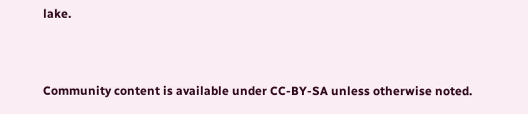lake.


Community content is available under CC-BY-SA unless otherwise noted.